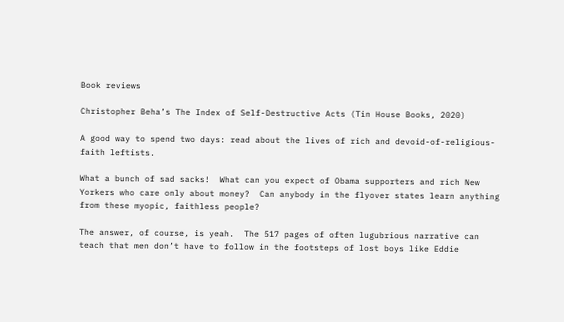Book reviews

Christopher Beha’s The Index of Self-Destructive Acts (Tin House Books, 2020)

A good way to spend two days: read about the lives of rich and devoid-of-religious-faith leftists.

What a bunch of sad sacks!  What can you expect of Obama supporters and rich New Yorkers who care only about money?  Can anybody in the flyover states learn anything from these myopic, faithless people?

The answer, of course, is yeah.  The 517 pages of often lugubrious narrative can teach that men don’t have to follow in the footsteps of lost boys like Eddie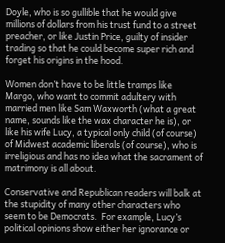Doyle, who is so gullible that he would give millions of dollars from his trust fund to a street preacher, or like Justin Price, guilty of insider trading so that he could become super rich and forget his origins in the hood.

Women don’t have to be little tramps like Margo, who want to commit adultery with married men like Sam Waxworth (what a great name, sounds like the wax character he is), or like his wife Lucy, a typical only child (of course) of Midwest academic liberals (of course), who is irreligious and has no idea what the sacrament of matrimony is all about.

Conservative and Republican readers will balk at the stupidity of many other characters who seem to be Democrats.  For example, Lucy’s political opinions show either her ignorance or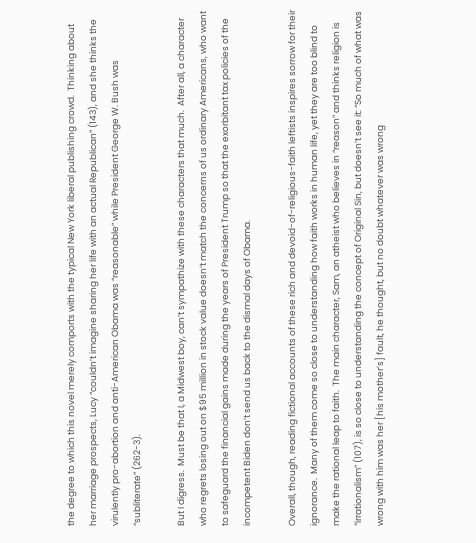the degree to which this novel merely comports with the typical New York liberal publishing crowd.  Thinking about her marriage prospects, Lucy “couldn’t imagine sharing her life with an actual Republican” (143), and she thinks the virulently pro-abortion and anti-American Obama was “reasonable” while President George W. Bush was “subliterate” (262-3).

But I digress.  Must be that I, a Midwest boy, can’t sympathize with these characters that much.  After all, a character who regrets losing out on $95 million in stock value doesn’t match the concerns of us ordinary Americans, who want to safeguard the financial gains made during the years of President Trump so that the exorbitant tax policies of the incompetent Biden don’t send us back to the dismal days of Obama.

Overall, though, reading fictional accounts of these rich and devoid-of-religious-faith leftists inspires sorrow for their ignorance.  Many of them come so close to understanding how faith works in human life, yet they are too blind to make the rational leap to faith.  The main character, Sam, an atheist who believes in “reason” and thinks religion is “irrationalism” (107), is so close to understanding the concept of Original Sin, but doesn’t see it: “So much of what was wrong with him was her [his mother’s] fault, he thought, but no doubt whatever was wrong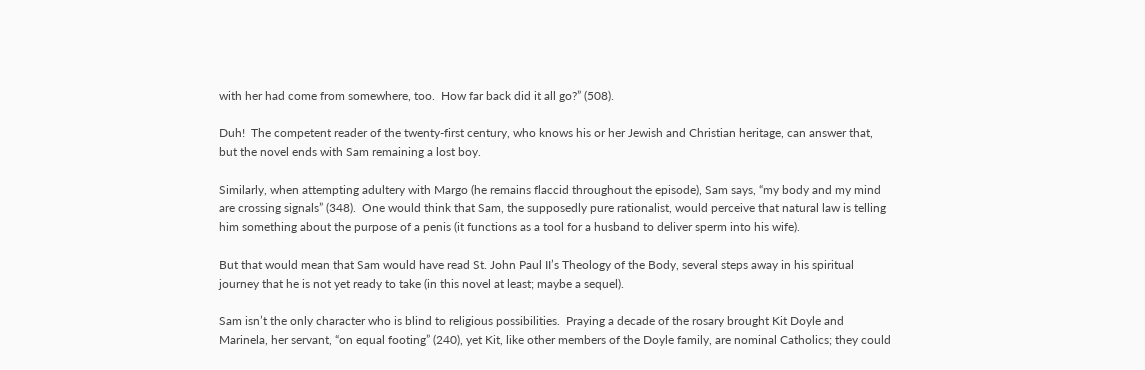with her had come from somewhere, too.  How far back did it all go?” (508).

Duh!  The competent reader of the twenty-first century, who knows his or her Jewish and Christian heritage, can answer that, but the novel ends with Sam remaining a lost boy.

Similarly, when attempting adultery with Margo (he remains flaccid throughout the episode), Sam says, “my body and my mind are crossing signals” (348).  One would think that Sam, the supposedly pure rationalist, would perceive that natural law is telling him something about the purpose of a penis (it functions as a tool for a husband to deliver sperm into his wife).

But that would mean that Sam would have read St. John Paul II’s Theology of the Body, several steps away in his spiritual journey that he is not yet ready to take (in this novel at least; maybe a sequel).

Sam isn’t the only character who is blind to religious possibilities.  Praying a decade of the rosary brought Kit Doyle and Marinela, her servant, “on equal footing” (240), yet Kit, like other members of the Doyle family, are nominal Catholics; they could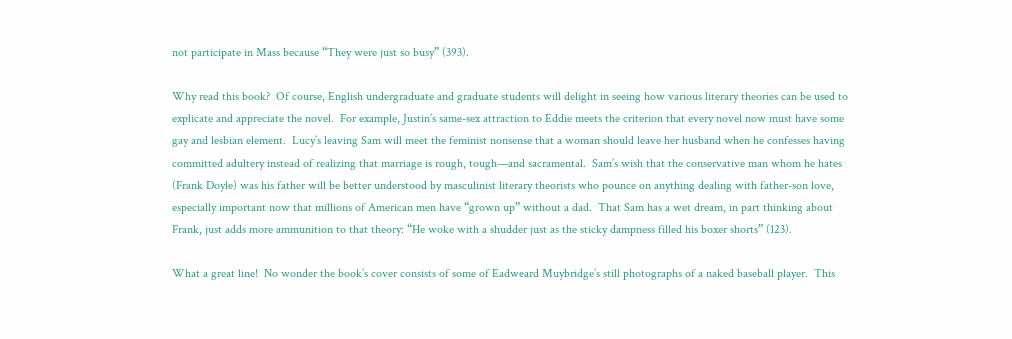not participate in Mass because “They were just so busy” (393).

Why read this book?  Of course, English undergraduate and graduate students will delight in seeing how various literary theories can be used to explicate and appreciate the novel.  For example, Justin’s same-sex attraction to Eddie meets the criterion that every novel now must have some gay and lesbian element.  Lucy’s leaving Sam will meet the feminist nonsense that a woman should leave her husband when he confesses having committed adultery instead of realizing that marriage is rough, tough—and sacramental.  Sam’s wish that the conservative man whom he hates (Frank Doyle) was his father will be better understood by masculinist literary theorists who pounce on anything dealing with father-son love, especially important now that millions of American men have “grown up” without a dad.  That Sam has a wet dream, in part thinking about Frank, just adds more ammunition to that theory: “He woke with a shudder just as the sticky dampness filled his boxer shorts” (123).

What a great line!  No wonder the book’s cover consists of some of Eadweard Muybridge’s still photographs of a naked baseball player.  This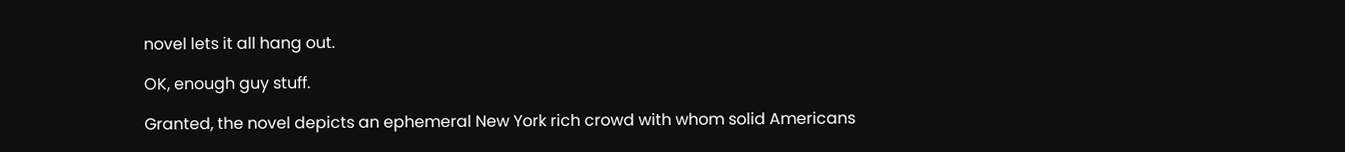novel lets it all hang out.

OK, enough guy stuff.

Granted, the novel depicts an ephemeral New York rich crowd with whom solid Americans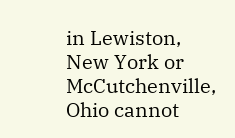in Lewiston, New York or McCutchenville, Ohio cannot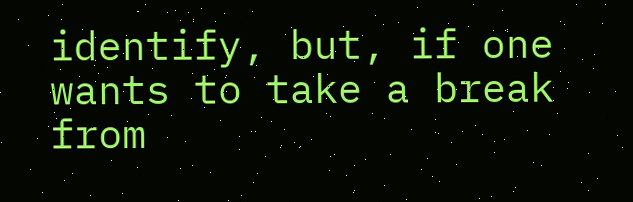identify, but, if one wants to take a break from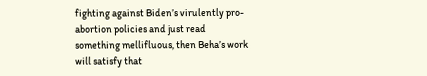fighting against Biden’s virulently pro-abortion policies and just read something mellifluous, then Beha’s work will satisfy that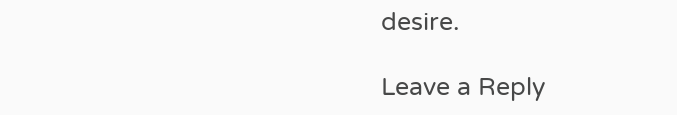desire.

Leave a Reply